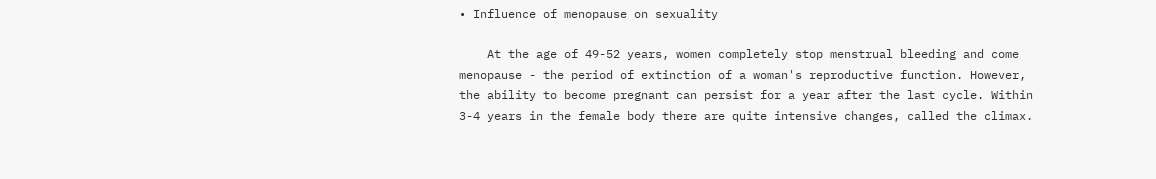• Influence of menopause on sexuality

    At the age of 49-52 years, women completely stop menstrual bleeding and come menopause - the period of extinction of a woman's reproductive function. However, the ability to become pregnant can persist for a year after the last cycle. Within 3-4 years in the female body there are quite intensive changes, called the climax.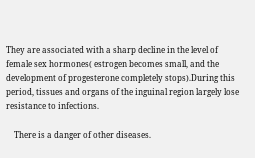They are associated with a sharp decline in the level of female sex hormones( estrogen becomes small, and the development of progesterone completely stops).During this period, tissues and organs of the inguinal region largely lose resistance to infections.

    There is a danger of other diseases.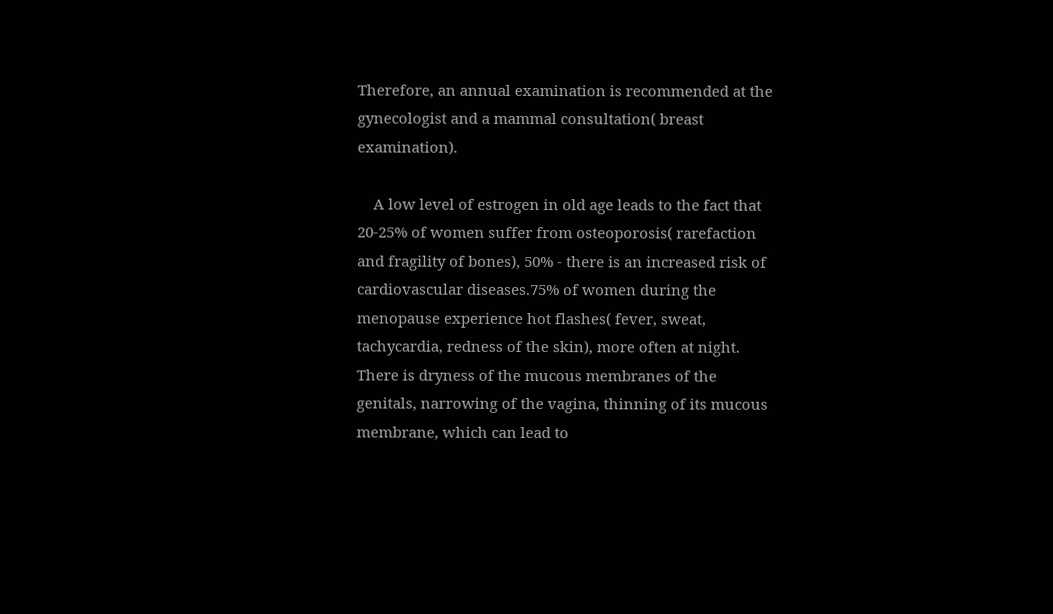Therefore, an annual examination is recommended at the gynecologist and a mammal consultation( breast examination).

    A low level of estrogen in old age leads to the fact that 20-25% of women suffer from osteoporosis( rarefaction and fragility of bones), 50% - there is an increased risk of cardiovascular diseases.75% of women during the menopause experience hot flashes( fever, sweat, tachycardia, redness of the skin), more often at night. There is dryness of the mucous membranes of the genitals, narrowing of the vagina, thinning of its mucous membrane, which can lead to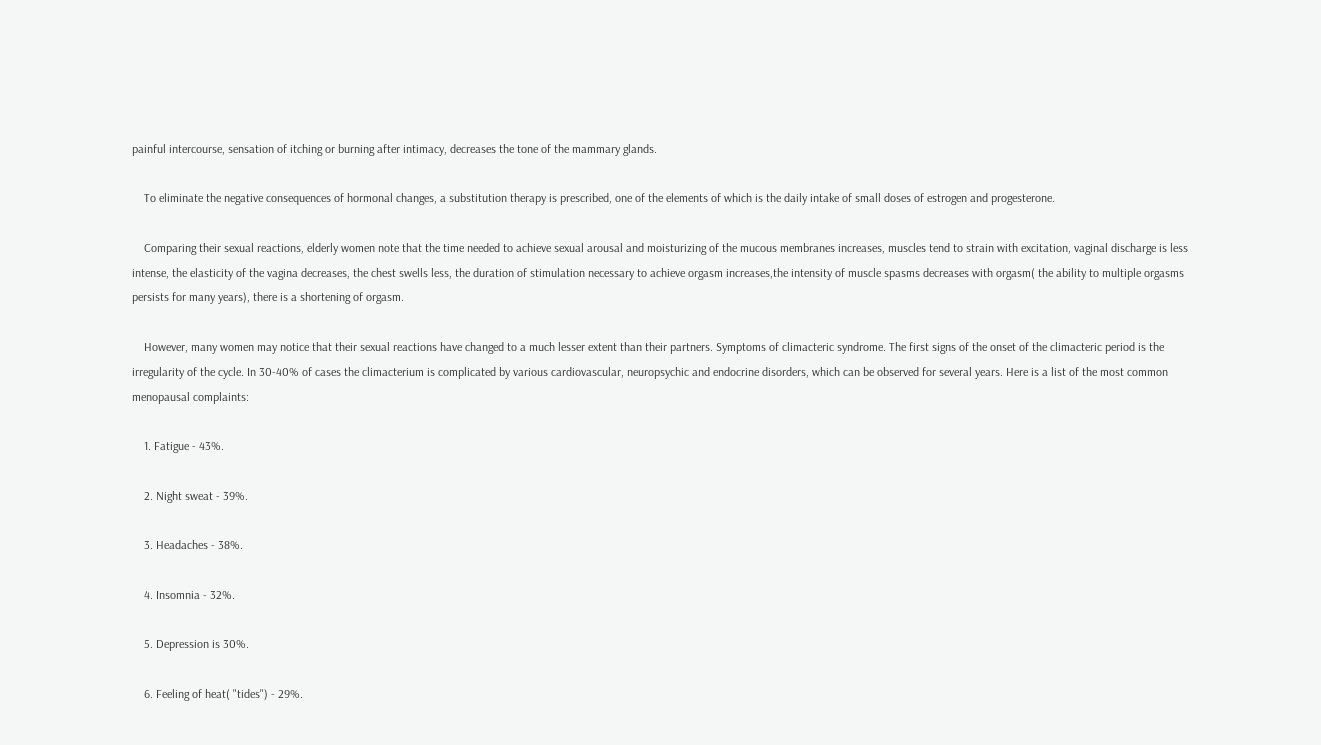painful intercourse, sensation of itching or burning after intimacy, decreases the tone of the mammary glands.

    To eliminate the negative consequences of hormonal changes, a substitution therapy is prescribed, one of the elements of which is the daily intake of small doses of estrogen and progesterone.

    Comparing their sexual reactions, elderly women note that the time needed to achieve sexual arousal and moisturizing of the mucous membranes increases, muscles tend to strain with excitation, vaginal discharge is less intense, the elasticity of the vagina decreases, the chest swells less, the duration of stimulation necessary to achieve orgasm increases,the intensity of muscle spasms decreases with orgasm( the ability to multiple orgasms persists for many years), there is a shortening of orgasm.

    However, many women may notice that their sexual reactions have changed to a much lesser extent than their partners. Symptoms of climacteric syndrome. The first signs of the onset of the climacteric period is the irregularity of the cycle. In 30-40% of cases the climacterium is complicated by various cardiovascular, neuropsychic and endocrine disorders, which can be observed for several years. Here is a list of the most common menopausal complaints:

    1. Fatigue - 43%.

    2. Night sweat - 39%.

    3. Headaches - 38%.

    4. Insomnia - 32%.

    5. Depression is 30%.

    6. Feeling of heat( "tides") - 29%.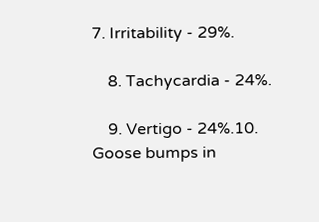7. Irritability - 29%.

    8. Tachycardia - 24%.

    9. Vertigo - 24%.10. Goose bumps in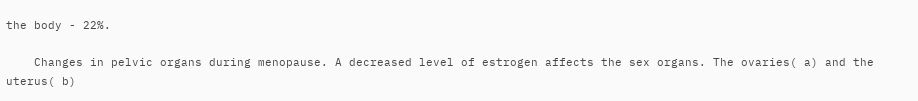the body - 22%.

    Changes in pelvic organs during menopause. A decreased level of estrogen affects the sex organs. The ovaries( a) and the uterus( b)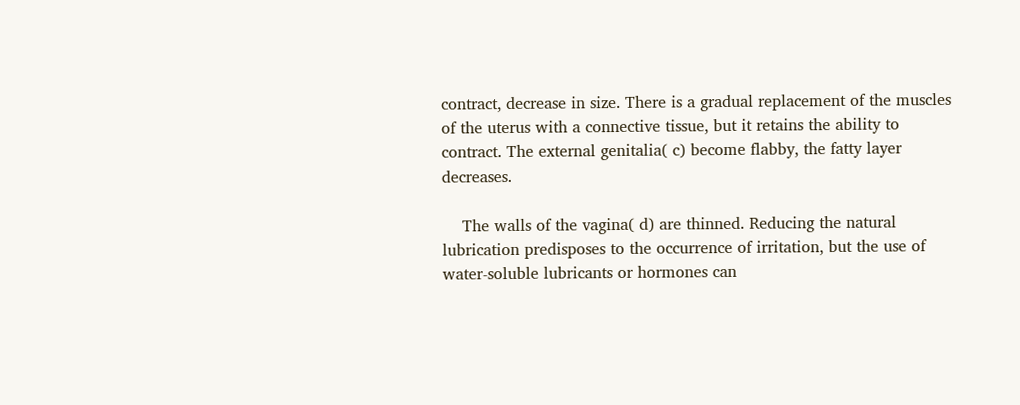contract, decrease in size. There is a gradual replacement of the muscles of the uterus with a connective tissue, but it retains the ability to contract. The external genitalia( c) become flabby, the fatty layer decreases.

    The walls of the vagina( d) are thinned. Reducing the natural lubrication predisposes to the occurrence of irritation, but the use of water-soluble lubricants or hormones can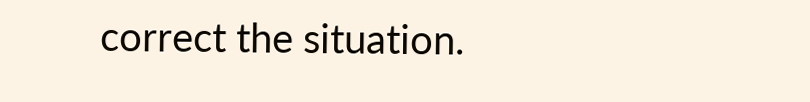correct the situation.